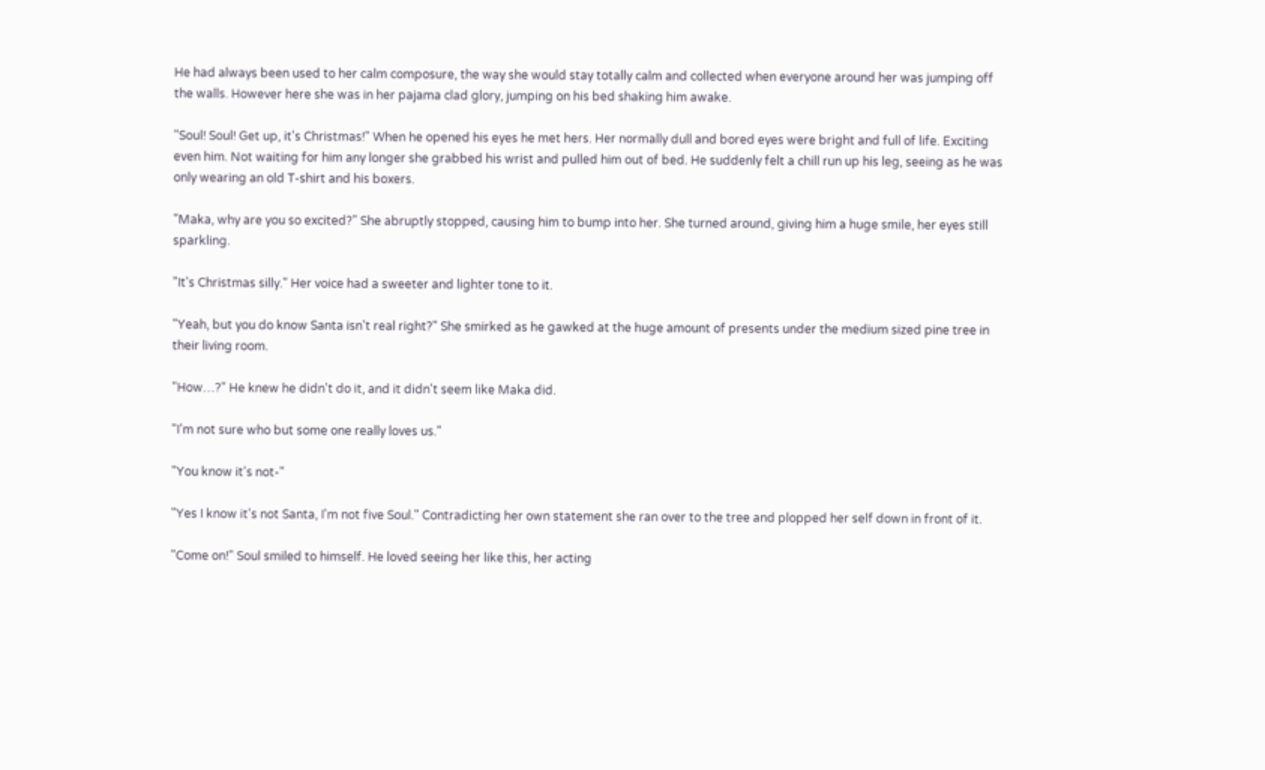He had always been used to her calm composure, the way she would stay totally calm and collected when everyone around her was jumping off the walls. However here she was in her pajama clad glory, jumping on his bed shaking him awake.

"Soul! Soul! Get up, it's Christmas!" When he opened his eyes he met hers. Her normally dull and bored eyes were bright and full of life. Exciting even him. Not waiting for him any longer she grabbed his wrist and pulled him out of bed. He suddenly felt a chill run up his leg, seeing as he was only wearing an old T-shirt and his boxers.

"Maka, why are you so excited?" She abruptly stopped, causing him to bump into her. She turned around, giving him a huge smile, her eyes still sparkling.

"It's Christmas silly." Her voice had a sweeter and lighter tone to it.

"Yeah, but you do know Santa isn't real right?" She smirked as he gawked at the huge amount of presents under the medium sized pine tree in their living room.

"How…?" He knew he didn't do it, and it didn't seem like Maka did.

"I'm not sure who but some one really loves us."

"You know it's not-"

"Yes I know it's not Santa, I'm not five Soul." Contradicting her own statement she ran over to the tree and plopped her self down in front of it.

"Come on!" Soul smiled to himself. He loved seeing her like this, her acting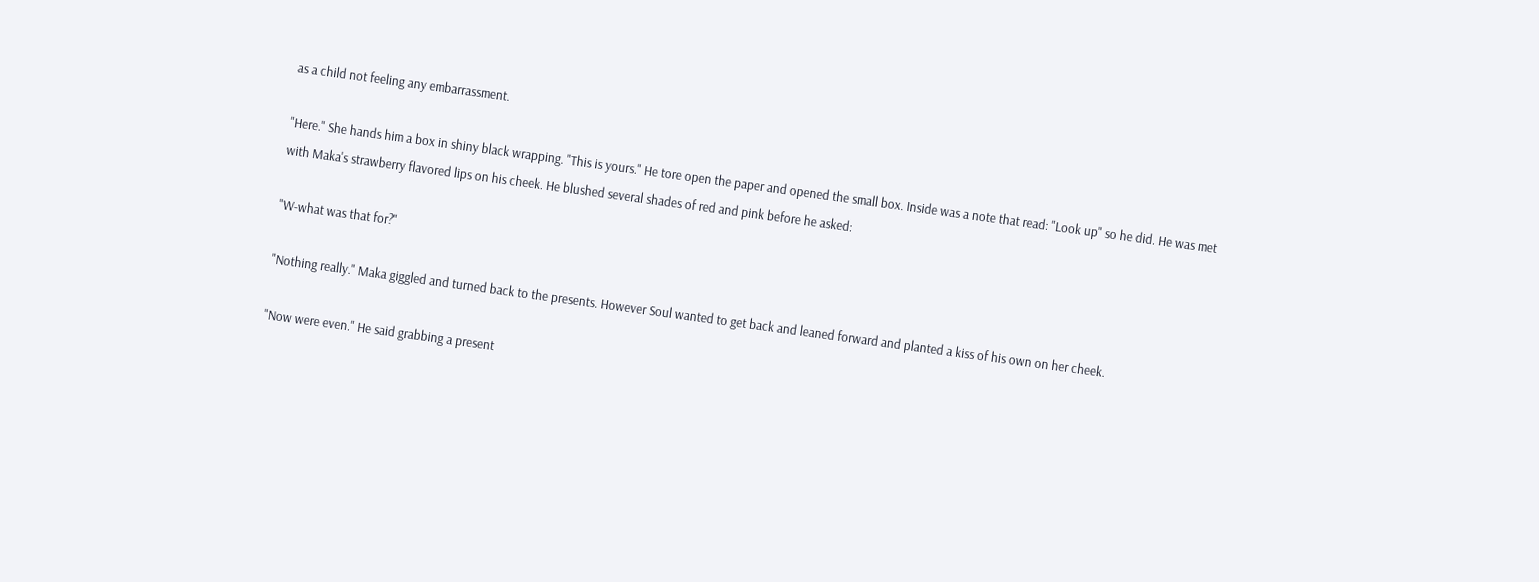as a child not feeling any embarrassment.

"Here." She hands him a box in shiny black wrapping. "This is yours." He tore open the paper and opened the small box. Inside was a note that read: "Look up" so he did. He was met with Maka's strawberry flavored lips on his cheek. He blushed several shades of red and pink before he asked:

"W-what was that for?"

"Nothing really." Maka giggled and turned back to the presents. However Soul wanted to get back and leaned forward and planted a kiss of his own on her cheek.

"Now were even." He said grabbing a present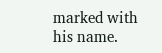marked with his name.